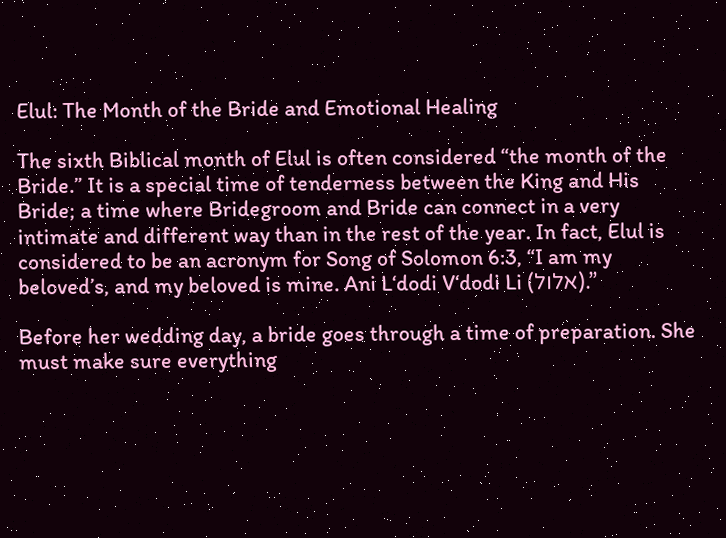Elul: The Month of the Bride and Emotional Healing

The sixth Biblical month of Elul is often considered “the month of the Bride.” It is a special time of tenderness between the King and His Bride; a time where Bridegroom and Bride can connect in a very intimate and different way than in the rest of the year. In fact, Elul is considered to be an acronym for Song of Solomon 6:3, “I am my beloved’s, and my beloved is mine. Ani L‘dodi V‘dodi Li (אלול).”

Before her wedding day, a bride goes through a time of preparation. She must make sure everything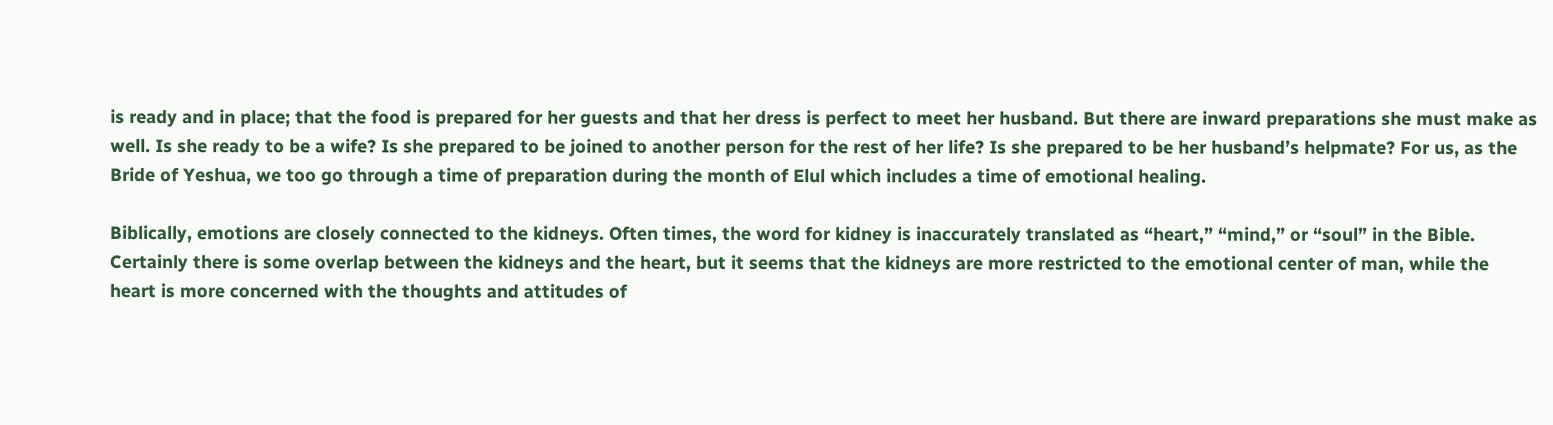is ready and in place; that the food is prepared for her guests and that her dress is perfect to meet her husband. But there are inward preparations she must make as well. Is she ready to be a wife? Is she prepared to be joined to another person for the rest of her life? Is she prepared to be her husband’s helpmate? For us, as the Bride of Yeshua, we too go through a time of preparation during the month of Elul which includes a time of emotional healing.

Biblically, emotions are closely connected to the kidneys. Often times, the word for kidney is inaccurately translated as “heart,” “mind,” or “soul” in the Bible. Certainly there is some overlap between the kidneys and the heart, but it seems that the kidneys are more restricted to the emotional center of man, while the heart is more concerned with the thoughts and attitudes of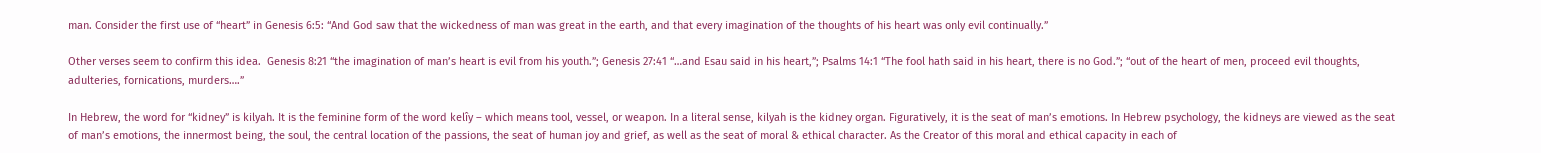man. Consider the first use of “heart” in Genesis 6:5: “And God saw that the wickedness of man was great in the earth, and that every imagination of the thoughts of his heart was only evil continually.”

Other verses seem to confirm this idea.  Genesis 8:21 “the imagination of man’s heart is evil from his youth.”; Genesis 27:41 “…and Esau said in his heart,”; Psalms 14:1 “The fool hath said in his heart, there is no God.”; “out of the heart of men, proceed evil thoughts, adulteries, fornications, murders….”

In Hebrew, the word for “kidney” is kilyah. It is the feminine form of the word kelîy – which means tool, vessel, or weapon. In a literal sense, kilyah is the kidney organ. Figuratively, it is the seat of man’s emotions. In Hebrew psychology, the kidneys are viewed as the seat of man’s emotions, the innermost being, the soul, the central location of the passions, the seat of human joy and grief, as well as the seat of moral & ethical character. As the Creator of this moral and ethical capacity in each of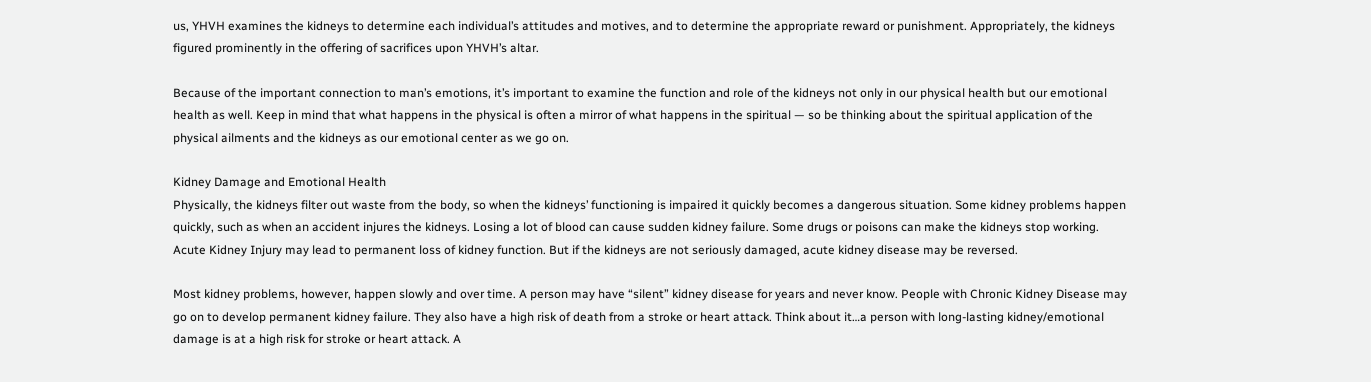us, YHVH examines the kidneys to determine each individual’s attitudes and motives, and to determine the appropriate reward or punishment. Appropriately, the kidneys figured prominently in the offering of sacrifices upon YHVH’s altar.

Because of the important connection to man’s emotions, it’s important to examine the function and role of the kidneys not only in our physical health but our emotional health as well. Keep in mind that what happens in the physical is often a mirror of what happens in the spiritual — so be thinking about the spiritual application of the physical ailments and the kidneys as our emotional center as we go on.

Kidney Damage and Emotional Health
Physically, the kidneys filter out waste from the body, so when the kidneys’ functioning is impaired it quickly becomes a dangerous situation. Some kidney problems happen quickly, such as when an accident injures the kidneys. Losing a lot of blood can cause sudden kidney failure. Some drugs or poisons can make the kidneys stop working. Acute Kidney Injury may lead to permanent loss of kidney function. But if the kidneys are not seriously damaged, acute kidney disease may be reversed.

Most kidney problems, however, happen slowly and over time. A person may have “silent” kidney disease for years and never know. People with Chronic Kidney Disease may go on to develop permanent kidney failure. They also have a high risk of death from a stroke or heart attack. Think about it…a person with long-lasting kidney/emotional damage is at a high risk for stroke or heart attack. A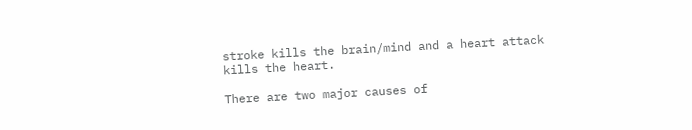stroke kills the brain/mind and a heart attack kills the heart.

There are two major causes of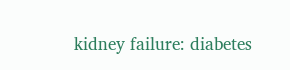kidney failure: diabetes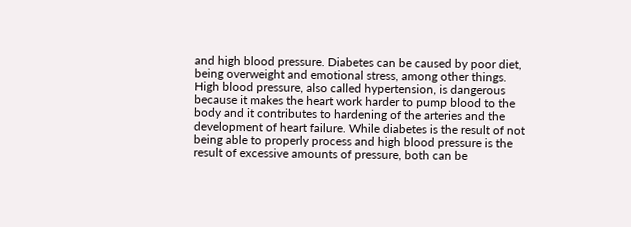and high blood pressure. Diabetes can be caused by poor diet, being overweight and emotional stress, among other things. High blood pressure, also called hypertension, is dangerous because it makes the heart work harder to pump blood to the body and it contributes to hardening of the arteries and the development of heart failure. While diabetes is the result of not being able to properly process and high blood pressure is the result of excessive amounts of pressure, both can be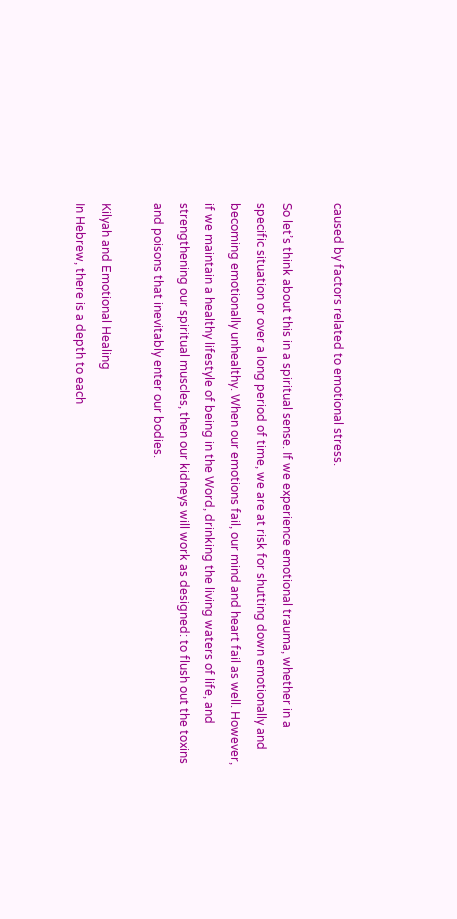caused by factors related to emotional stress.

So let’s think about this in a spiritual sense. If we experience emotional trauma, whether in a specific situation or over a long period of time, we are at risk for shutting down emotionally and becoming emotionally unhealthy. When our emotions fail, our mind and heart fail as well. However, if we maintain a healthy lifestyle of being in the Word, drinking the living waters of life, and strengthening our spiritual muscles, then our kidneys will work as designed: to flush out the toxins and poisons that inevitably enter our bodies.

Kilyah and Emotional Healing
In Hebrew, there is a depth to each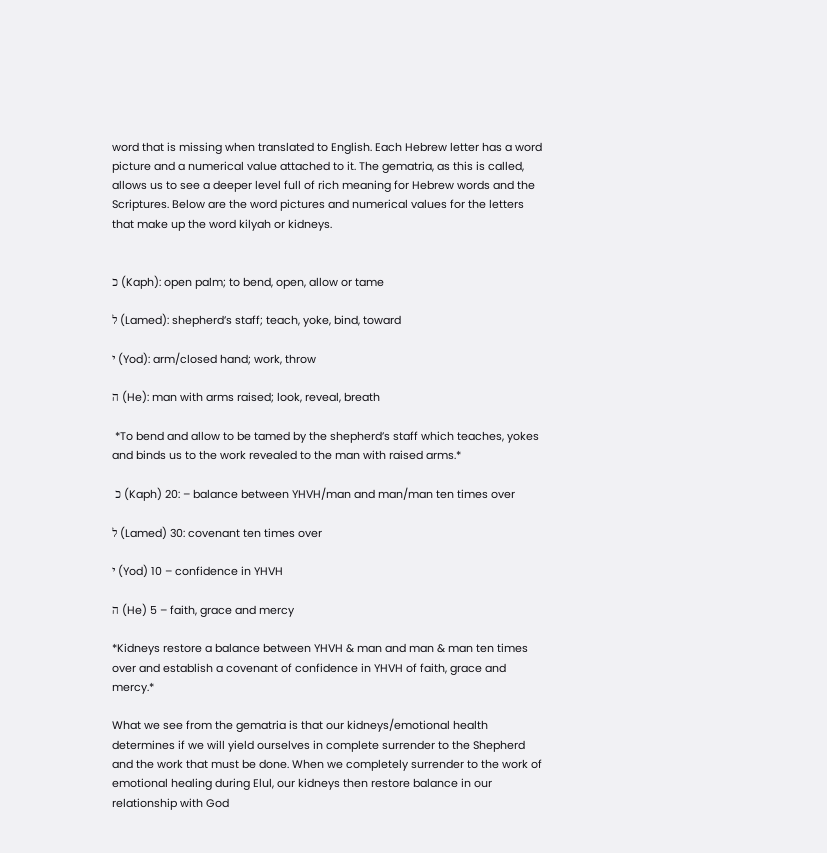word that is missing when translated to English. Each Hebrew letter has a word picture and a numerical value attached to it. The gematria, as this is called, allows us to see a deeper level full of rich meaning for Hebrew words and the Scriptures. Below are the word pictures and numerical values for the letters that make up the word kilyah or kidneys.


כ (Kaph): open palm; to bend, open, allow or tame

ל (Lamed): shepherd’s staff; teach, yoke, bind, toward

י (Yod): arm/closed hand; work, throw

ה (He): man with arms raised; look, reveal, breath

 *To bend and allow to be tamed by the shepherd’s staff which teaches, yokes and binds us to the work revealed to the man with raised arms.*

 כ (Kaph) 20: – balance between YHVH/man and man/man ten times over

ל (Lamed) 30: covenant ten times over

י (Yod) 10 – confidence in YHVH

ה (He) 5 – faith, grace and mercy

*Kidneys restore a balance between YHVH & man and man & man ten times over and establish a covenant of confidence in YHVH of faith, grace and mercy.*

What we see from the gematria is that our kidneys/emotional health determines if we will yield ourselves in complete surrender to the Shepherd and the work that must be done. When we completely surrender to the work of emotional healing during Elul, our kidneys then restore balance in our relationship with God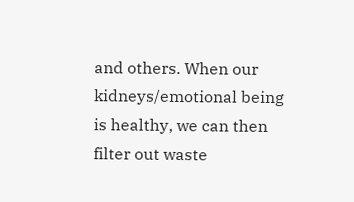and others. When our kidneys/emotional being is healthy, we can then filter out waste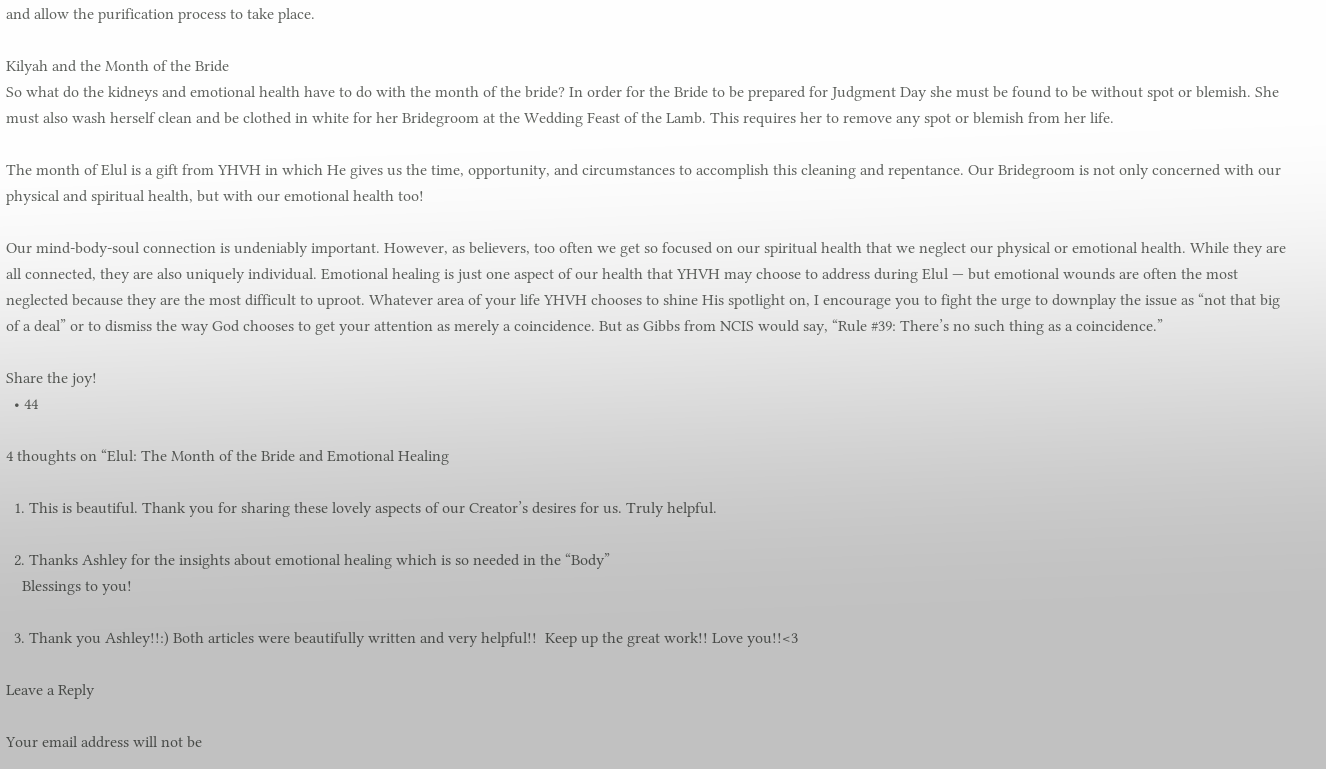and allow the purification process to take place.

Kilyah and the Month of the Bride
So what do the kidneys and emotional health have to do with the month of the bride? In order for the Bride to be prepared for Judgment Day she must be found to be without spot or blemish. She must also wash herself clean and be clothed in white for her Bridegroom at the Wedding Feast of the Lamb. This requires her to remove any spot or blemish from her life.

The month of Elul is a gift from YHVH in which He gives us the time, opportunity, and circumstances to accomplish this cleaning and repentance. Our Bridegroom is not only concerned with our physical and spiritual health, but with our emotional health too!

Our mind-body-soul connection is undeniably important. However, as believers, too often we get so focused on our spiritual health that we neglect our physical or emotional health. While they are all connected, they are also uniquely individual. Emotional healing is just one aspect of our health that YHVH may choose to address during Elul — but emotional wounds are often the most neglected because they are the most difficult to uproot. Whatever area of your life YHVH chooses to shine His spotlight on, I encourage you to fight the urge to downplay the issue as “not that big of a deal” or to dismiss the way God chooses to get your attention as merely a coincidence. But as Gibbs from NCIS would say, “Rule #39: There’s no such thing as a coincidence.”

Share the joy!
  • 44

4 thoughts on “Elul: The Month of the Bride and Emotional Healing

  1. This is beautiful. Thank you for sharing these lovely aspects of our Creator’s desires for us. Truly helpful.

  2. Thanks Ashley for the insights about emotional healing which is so needed in the “Body”
    Blessings to you!

  3. Thank you Ashley!!:) Both articles were beautifully written and very helpful!!  Keep up the great work!! Love you!!<3

Leave a Reply

Your email address will not be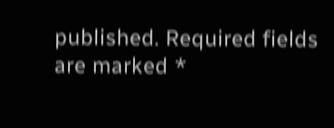published. Required fields are marked *